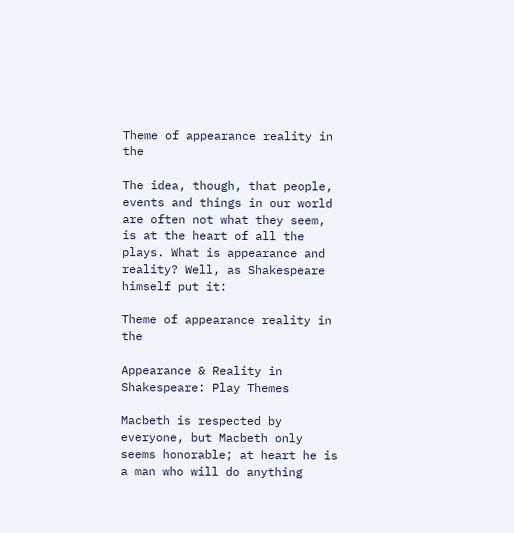Theme of appearance reality in the

The idea, though, that people, events and things in our world are often not what they seem, is at the heart of all the plays. What is appearance and reality? Well, as Shakespeare himself put it:

Theme of appearance reality in the

Appearance & Reality in Shakespeare: Play Themes

Macbeth is respected by everyone, but Macbeth only seems honorable; at heart he is a man who will do anything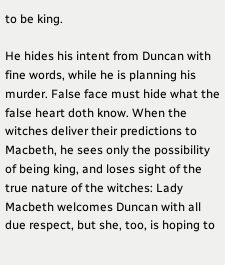to be king.

He hides his intent from Duncan with fine words, while he is planning his murder. False face must hide what the false heart doth know. When the witches deliver their predictions to Macbeth, he sees only the possibility of being king, and loses sight of the true nature of the witches: Lady Macbeth welcomes Duncan with all due respect, but she, too, is hoping to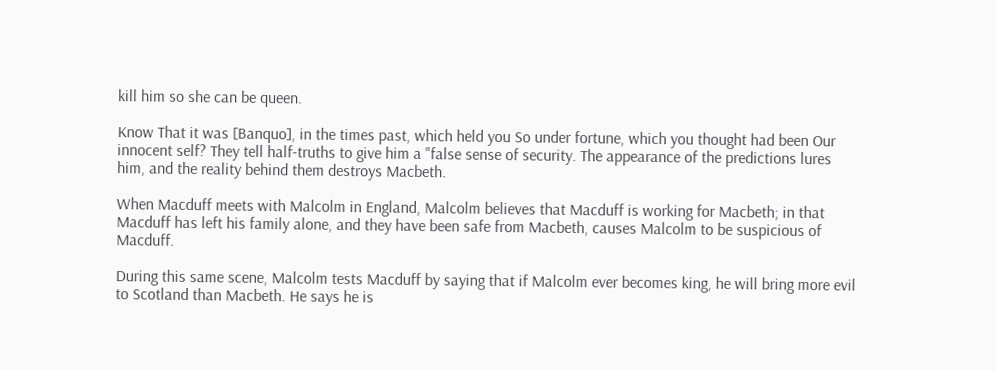kill him so she can be queen.

Know That it was [Banquo], in the times past, which held you So under fortune, which you thought had been Our innocent self? They tell half-truths to give him a "false sense of security. The appearance of the predictions lures him, and the reality behind them destroys Macbeth.

When Macduff meets with Malcolm in England, Malcolm believes that Macduff is working for Macbeth; in that Macduff has left his family alone, and they have been safe from Macbeth, causes Malcolm to be suspicious of Macduff.

During this same scene, Malcolm tests Macduff by saying that if Malcolm ever becomes king, he will bring more evil to Scotland than Macbeth. He says he is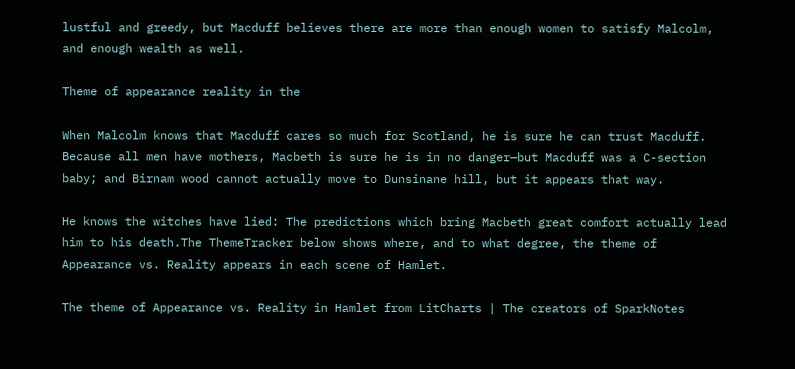lustful and greedy, but Macduff believes there are more than enough women to satisfy Malcolm, and enough wealth as well.

Theme of appearance reality in the

When Malcolm knows that Macduff cares so much for Scotland, he is sure he can trust Macduff. Because all men have mothers, Macbeth is sure he is in no danger—but Macduff was a C-section baby; and Birnam wood cannot actually move to Dunsinane hill, but it appears that way.

He knows the witches have lied: The predictions which bring Macbeth great comfort actually lead him to his death.The ThemeTracker below shows where, and to what degree, the theme of Appearance vs. Reality appears in each scene of Hamlet.

The theme of Appearance vs. Reality in Hamlet from LitCharts | The creators of SparkNotes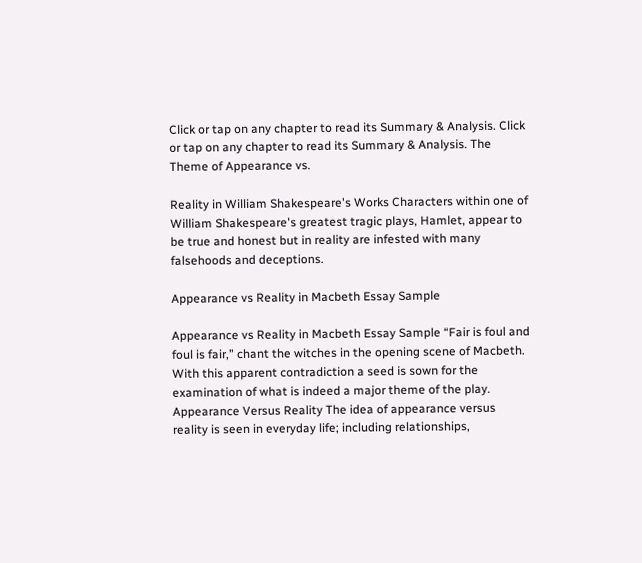Click or tap on any chapter to read its Summary & Analysis. Click or tap on any chapter to read its Summary & Analysis. The Theme of Appearance vs.

Reality in William Shakespeare's Works Characters within one of William Shakespeare's greatest tragic plays, Hamlet, appear to be true and honest but in reality are infested with many falsehoods and deceptions.

Appearance vs Reality in Macbeth Essay Sample

Appearance vs Reality in Macbeth Essay Sample “Fair is foul and foul is fair,” chant the witches in the opening scene of Macbeth. With this apparent contradiction a seed is sown for the examination of what is indeed a major theme of the play. Appearance Versus Reality The idea of appearance versus reality is seen in everyday life; including relationships,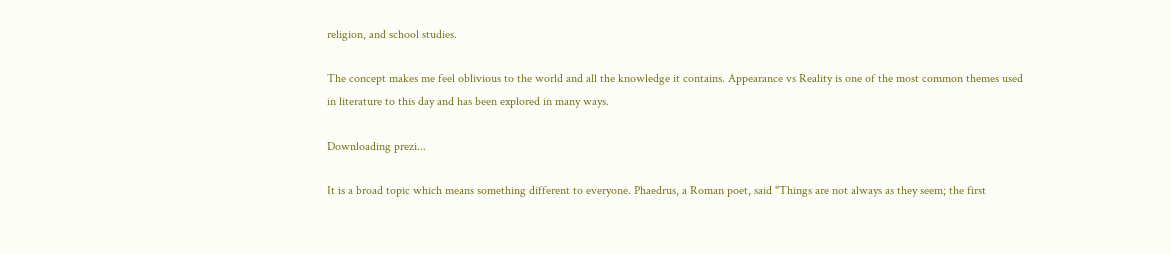religion, and school studies.

The concept makes me feel oblivious to the world and all the knowledge it contains. Appearance vs Reality is one of the most common themes used in literature to this day and has been explored in many ways.

Downloading prezi...

It is a broad topic which means something different to everyone. Phaedrus, a Roman poet, said "Things are not always as they seem; the first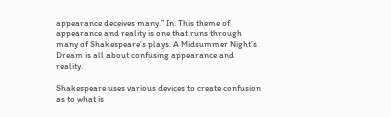appearance deceives many.” In. This theme of appearance and reality is one that runs through many of Shakespeare’s plays. A Midsummer Night’s Dream is all about confusing appearance and reality.

Shakespeare uses various devices to create confusion as to what is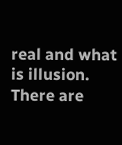real and what is illusion. There are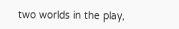two worlds in the play,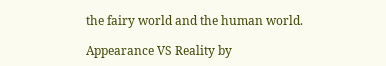the fairy world and the human world.

Appearance VS Reality by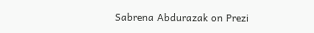Sabrena Abdurazak on Prezi